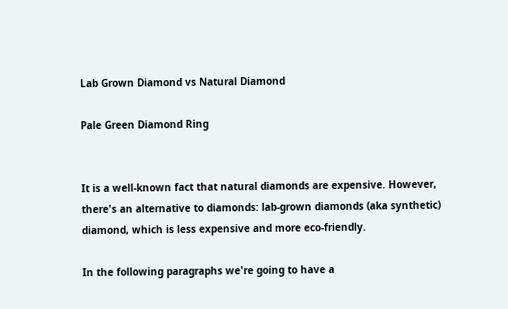Lab Grown Diamond vs Natural Diamond

Pale Green Diamond Ring


It is a well-known fact that natural diamonds are expensive. However, there's an alternative to diamonds: lab-grown diamonds (aka synthetic) diamond, which is less expensive and more eco-friendly.

In the following paragraphs we're going to have a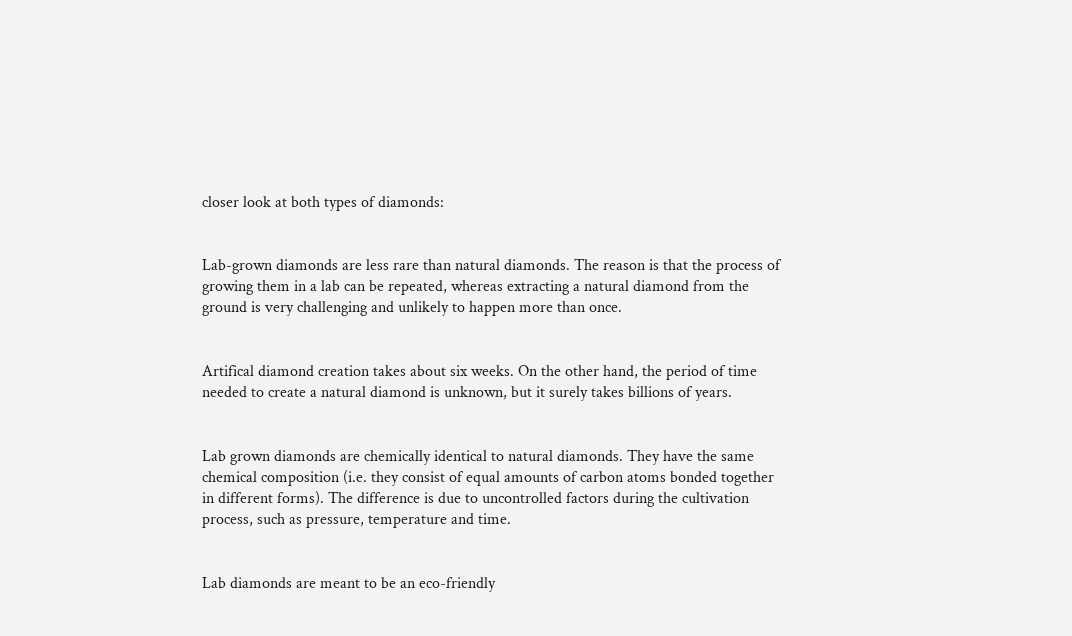closer look at both types of diamonds:


Lab-grown diamonds are less rare than natural diamonds. The reason is that the process of growing them in a lab can be repeated, whereas extracting a natural diamond from the ground is very challenging and unlikely to happen more than once.


Artifical diamond creation takes about six weeks. On the other hand, the period of time needed to create a natural diamond is unknown, but it surely takes billions of years.


Lab grown diamonds are chemically identical to natural diamonds. They have the same chemical composition (i.e. they consist of equal amounts of carbon atoms bonded together in different forms). The difference is due to uncontrolled factors during the cultivation process, such as pressure, temperature and time.


Lab diamonds are meant to be an eco-friendly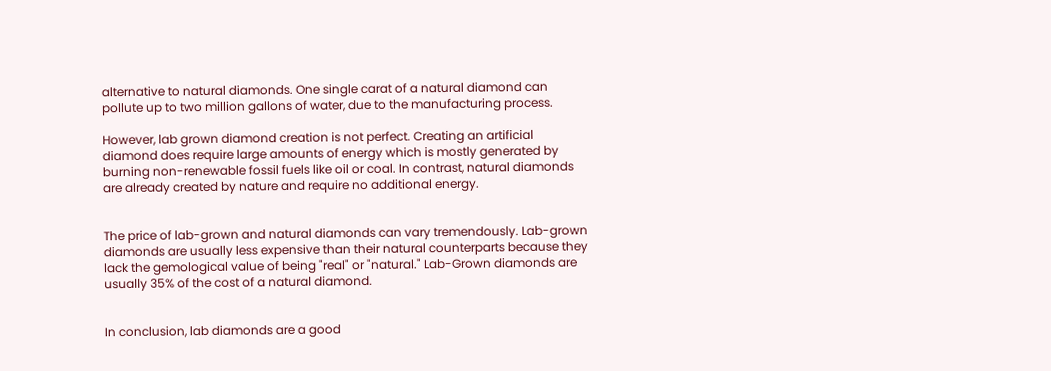alternative to natural diamonds. One single carat of a natural diamond can pollute up to two million gallons of water, due to the manufacturing process.

However, lab grown diamond creation is not perfect. Creating an artificial diamond does require large amounts of energy which is mostly generated by burning non-renewable fossil fuels like oil or coal. In contrast, natural diamonds are already created by nature and require no additional energy.


The price of lab-grown and natural diamonds can vary tremendously. Lab-grown diamonds are usually less expensive than their natural counterparts because they lack the gemological value of being "real" or "natural." Lab-Grown diamonds are usually 35% of the cost of a natural diamond.


In conclusion, lab diamonds are a good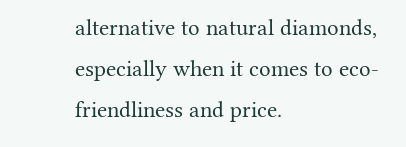alternative to natural diamonds, especially when it comes to eco-friendliness and price.